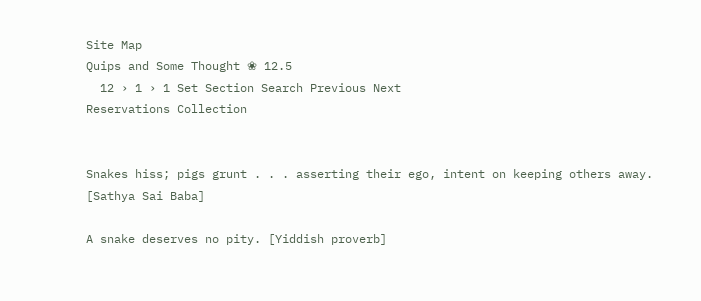Site Map
Quips and Some Thought ❀ 12.5
  12 › 1 › 1 Set Section Search Previous Next
Reservations Collection


Snakes hiss; pigs grunt . . . asserting their ego, intent on keeping others away. [Sathya Sai Baba]

A snake deserves no pity. [Yiddish proverb]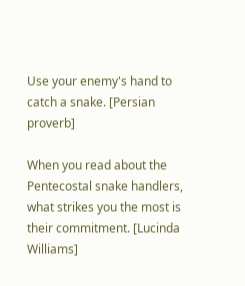Use your enemy's hand to catch a snake. [Persian proverb]

When you read about the Pentecostal snake handlers, what strikes you the most is their commitment. [Lucinda Williams]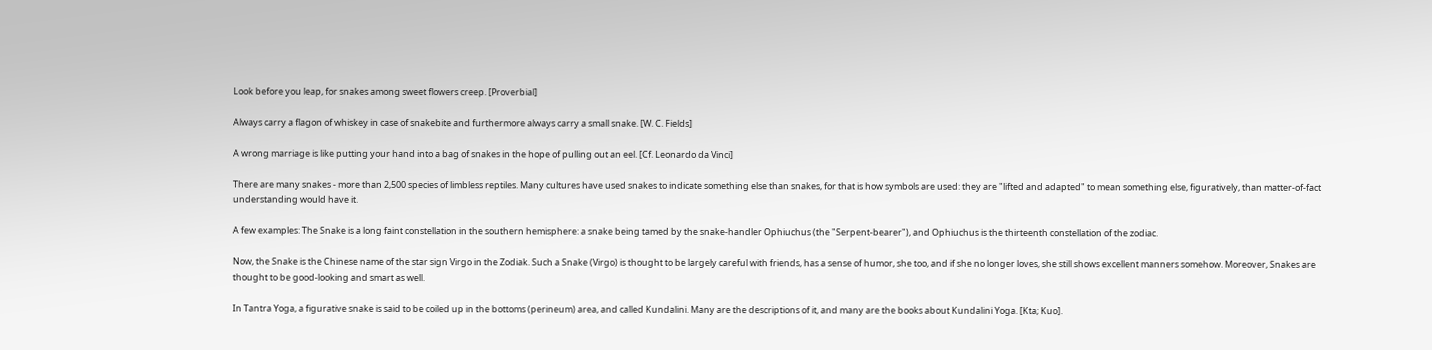Look before you leap, for snakes among sweet flowers creep. [Proverbial]

Always carry a flagon of whiskey in case of snakebite and furthermore always carry a small snake. [W. C. Fields]

A wrong marriage is like putting your hand into a bag of snakes in the hope of pulling out an eel. [Cf. Leonardo da Vinci]

There are many snakes - more than 2,500 species of limbless reptiles. Many cultures have used snakes to indicate something else than snakes, for that is how symbols are used: they are "lifted and adapted" to mean something else, figuratively, than matter-of-fact understanding would have it.

A few examples: The Snake is a long faint constellation in the southern hemisphere: a snake being tamed by the snake-handler Ophiuchus (the "Serpent-bearer"), and Ophiuchus is the thirteenth constellation of the zodiac.

Now, the Snake is the Chinese name of the star sign Virgo in the Zodiak. Such a Snake (Virgo) is thought to be largely careful with friends, has a sense of humor, she too, and if she no longer loves, she still shows excellent manners somehow. Moreover, Snakes are thought to be good-looking and smart as well.

In Tantra Yoga, a figurative snake is said to be coiled up in the bottoms (perineum) area, and called Kundalini. Many are the descriptions of it, and many are the books about Kundalini Yoga. [Kta; Kuo].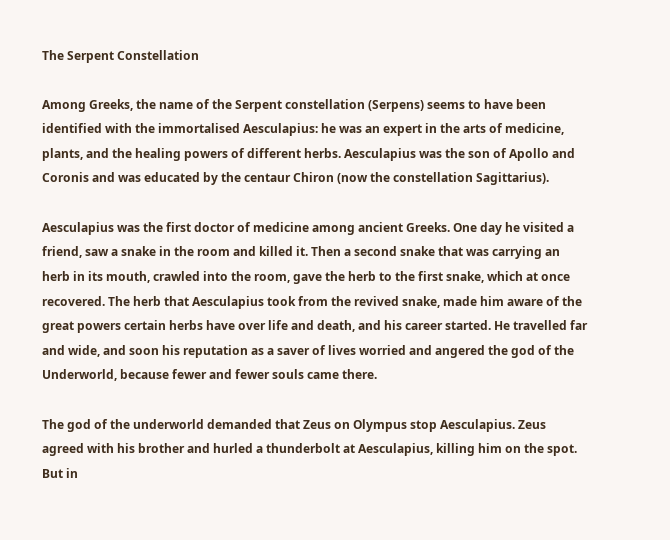The Serpent Constellation

Among Greeks, the name of the Serpent constellation (Serpens) seems to have been identified with the immortalised Aesculapius: he was an expert in the arts of medicine, plants, and the healing powers of different herbs. Aesculapius was the son of Apollo and Coronis and was educated by the centaur Chiron (now the constellation Sagittarius).

Aesculapius was the first doctor of medicine among ancient Greeks. One day he visited a friend, saw a snake in the room and killed it. Then a second snake that was carrying an herb in its mouth, crawled into the room, gave the herb to the first snake, which at once recovered. The herb that Aesculapius took from the revived snake, made him aware of the great powers certain herbs have over life and death, and his career started. He travelled far and wide, and soon his reputation as a saver of lives worried and angered the god of the Underworld, because fewer and fewer souls came there.

The god of the underworld demanded that Zeus on Olympus stop Aesculapius. Zeus agreed with his brother and hurled a thunderbolt at Aesculapius, killing him on the spot. But in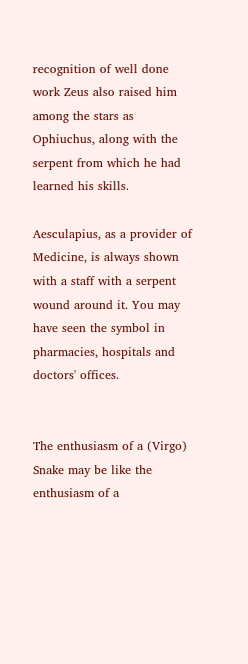recognition of well done work Zeus also raised him among the stars as Ophiuchus, along with the serpent from which he had learned his skills.

Aesculapius, as a provider of Medicine, is always shown with a staff with a serpent wound around it. You may have seen the symbol in pharmacies, hospitals and doctors' offices.


The enthusiasm of a (Virgo) Snake may be like the enthusiasm of a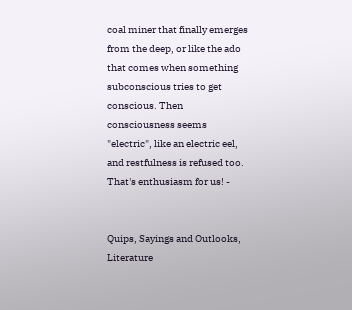coal miner that finally emerges from the deep, or like the ado that comes when something subconscious tries to get conscious. Then consciousness seems "electric", like an electric eel, and restfulness is refused too. That's enthusiasm for us! -


Quips, Sayings and Outlooks, Literature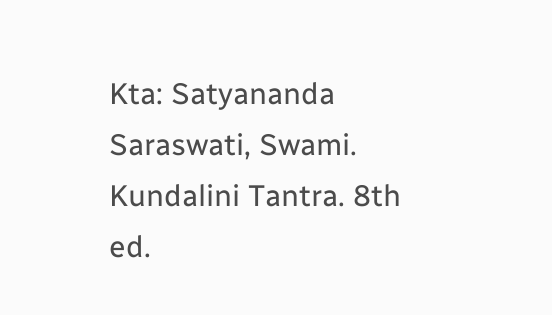Kta: Satyananda Saraswati, Swami. Kundalini Tantra. 8th ed.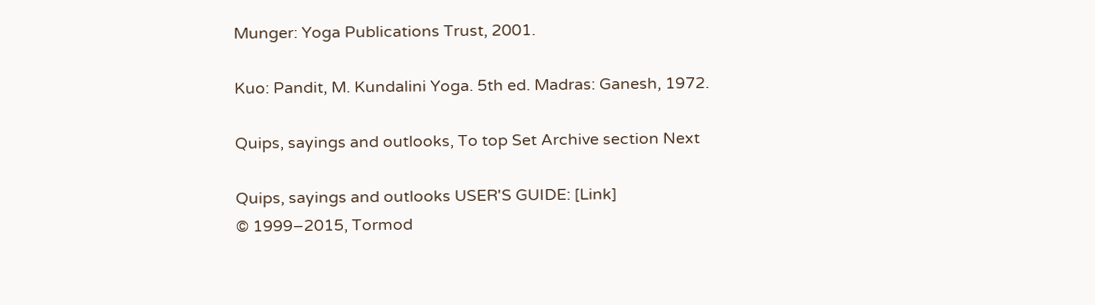Munger: Yoga Publications Trust, 2001.

Kuo: Pandit, M. Kundalini Yoga. 5th ed. Madras: Ganesh, 1972.

Quips, sayings and outlooks, To top Set Archive section Next

Quips, sayings and outlooks USER'S GUIDE: [Link]
© 1999–2015, Tormod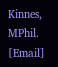Kinnes, MPhil. [Email]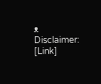ᴥ  Disclaimer: [Link]